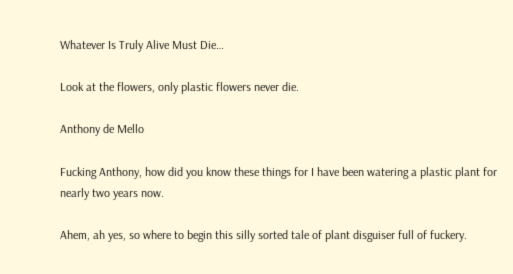Whatever Is Truly Alive Must Die…

Look at the flowers, only plastic flowers never die.

Anthony de Mello

Fucking Anthony, how did you know these things for I have been watering a plastic plant for nearly two years now.

Ahem, ah yes, so where to begin this silly sorted tale of plant disguiser full of fuckery.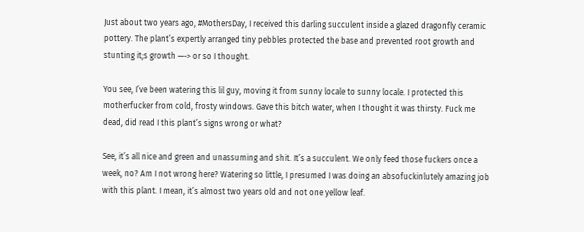Just about two years ago, #MothersDay, I received this darling succulent inside a glazed dragonfly ceramic pottery. The plant’s expertly arranged tiny pebbles protected the base and prevented root growth and stunting it;s growth —-> or so I thought.

You see, I’ve been watering this lil guy, moving it from sunny locale to sunny locale. I protected this motherfucker from cold, frosty windows. Gave this bitch water, when I thought it was thirsty. Fuck me dead, did read I this plant’s signs wrong or what?

See, it’s all nice and green and unassuming and shit. It’s a succulent. We only feed those fuckers once a week, no? Am I not wrong here? Watering so little, I presumed I was doing an absofuckinlutely amazing job with this plant. I mean, it’s almost two years old and not one yellow leaf.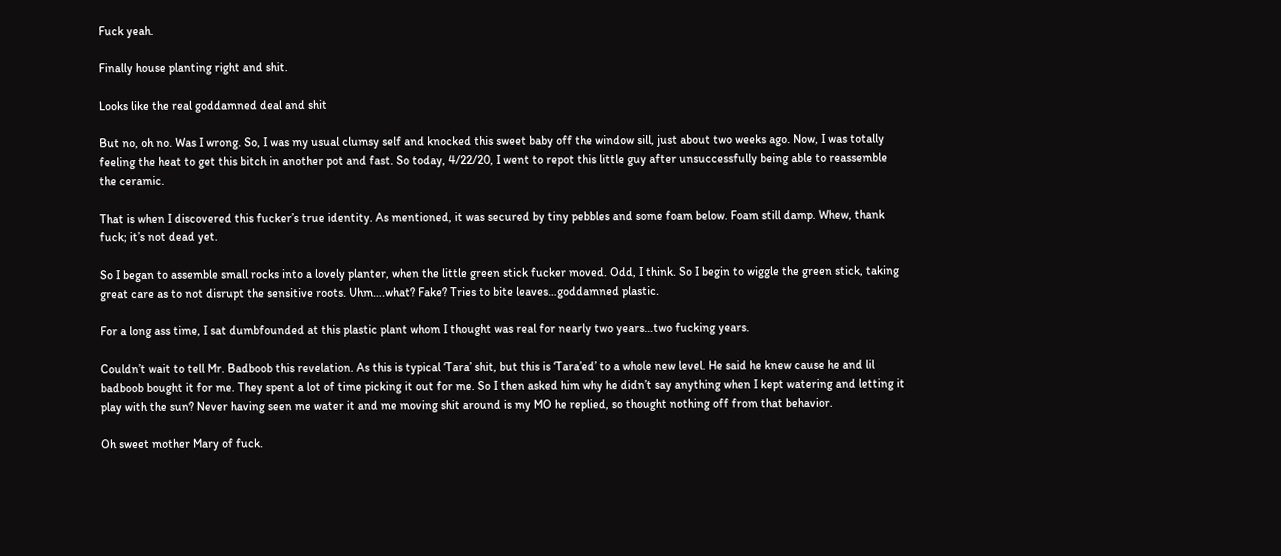Fuck yeah.

Finally house planting right and shit.

Looks like the real goddamned deal and shit

But no, oh no. Was I wrong. So, I was my usual clumsy self and knocked this sweet baby off the window sill, just about two weeks ago. Now, I was totally feeling the heat to get this bitch in another pot and fast. So today, 4/22/20, I went to repot this little guy after unsuccessfully being able to reassemble the ceramic.

That is when I discovered this fucker’s true identity. As mentioned, it was secured by tiny pebbles and some foam below. Foam still damp. Whew, thank fuck; it’s not dead yet.

So I began to assemble small rocks into a lovely planter, when the little green stick fucker moved. Odd, I think. So I begin to wiggle the green stick, taking great care as to not disrupt the sensitive roots. Uhm….what? Fake? Tries to bite leaves…goddamned plastic.

For a long ass time, I sat dumbfounded at this plastic plant whom I thought was real for nearly two years…two fucking years.

Couldn’t wait to tell Mr. Badboob this revelation. As this is typical ‘Tara’ shit, but this is ‘Tara’ed’ to a whole new level. He said he knew cause he and lil badboob bought it for me. They spent a lot of time picking it out for me. So I then asked him why he didn’t say anything when I kept watering and letting it play with the sun? Never having seen me water it and me moving shit around is my MO he replied, so thought nothing off from that behavior.

Oh sweet mother Mary of fuck.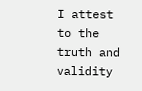I attest to the truth and validity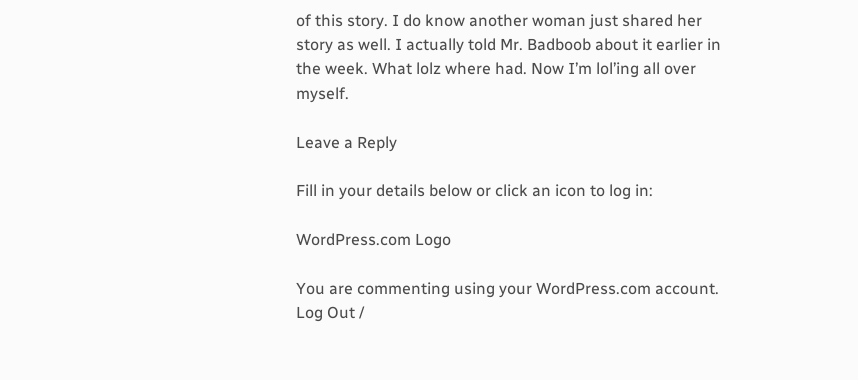of this story. I do know another woman just shared her story as well. I actually told Mr. Badboob about it earlier in the week. What lolz where had. Now I’m lol’ing all over myself.

Leave a Reply

Fill in your details below or click an icon to log in:

WordPress.com Logo

You are commenting using your WordPress.com account. Log Out /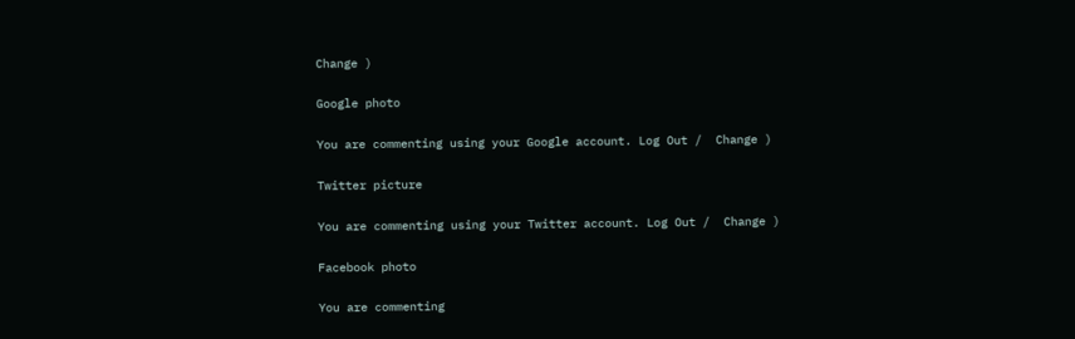Change )

Google photo

You are commenting using your Google account. Log Out /  Change )

Twitter picture

You are commenting using your Twitter account. Log Out /  Change )

Facebook photo

You are commenting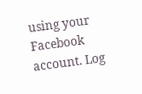using your Facebook account. Log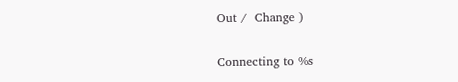Out /  Change )

Connecting to %s